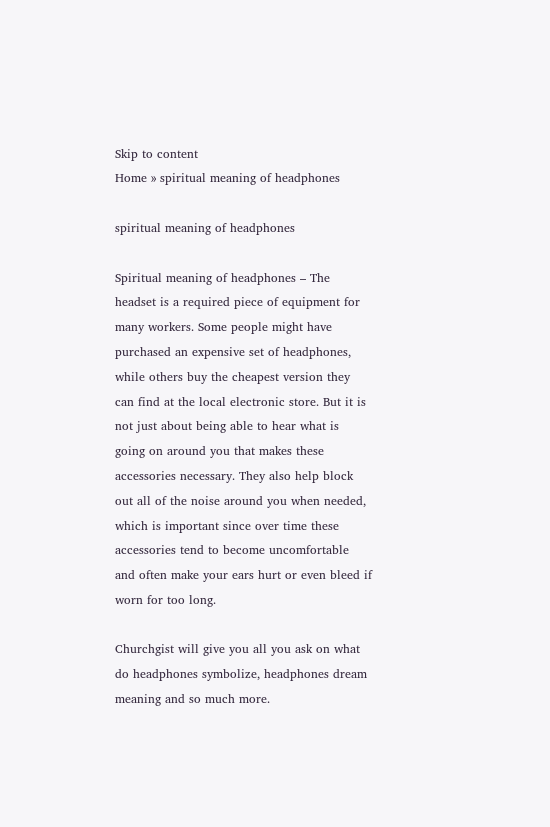Skip to content
Home » spiritual meaning of headphones

spiritual meaning of headphones

Spiritual meaning of headphones – The headset is a required piece of equipment for many workers. Some people might have purchased an expensive set of headphones, while others buy the cheapest version they can find at the local electronic store. But it is not just about being able to hear what is going on around you that makes these accessories necessary. They also help block out all of the noise around you when needed, which is important since over time these accessories tend to become uncomfortable and often make your ears hurt or even bleed if worn for too long.

Churchgist will give you all you ask on what do headphones symbolize, headphones dream meaning and so much more.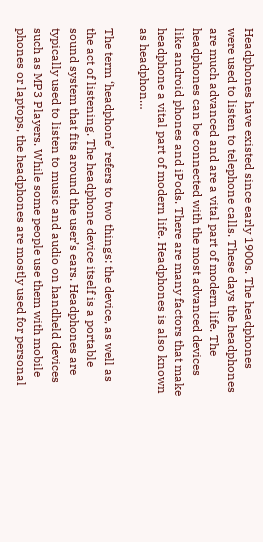Headphones have existed since early 1900s. The headphones were used to listen to telephone calls. These days the headphones are much advanced and are a vital part of modern life. The headphones can be connected with the most advanced devices like android phones and iPods. There are many factors that make headphone a vital part of modern life. Headphones is also known as headphon…

The term ‘headphone’ refers to two things: the device, as well as the act of listening. The headphone device itself is a portable sound system that fits around the user’s ears. Headphones are typically used to listen to music and audio on handheld devices such as MP3 Players. While some people use them with mobile phones or laptops, the headphones are mostly used for personal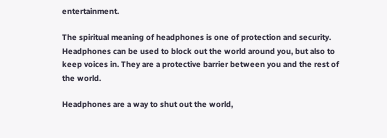entertainment.

The spiritual meaning of headphones is one of protection and security. Headphones can be used to block out the world around you, but also to keep voices in. They are a protective barrier between you and the rest of the world.

Headphones are a way to shut out the world,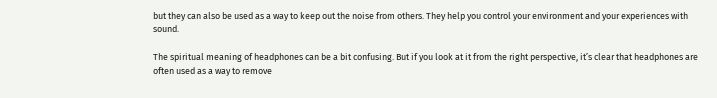but they can also be used as a way to keep out the noise from others. They help you control your environment and your experiences with sound.

The spiritual meaning of headphones can be a bit confusing. But if you look at it from the right perspective, it’s clear that headphones are often used as a way to remove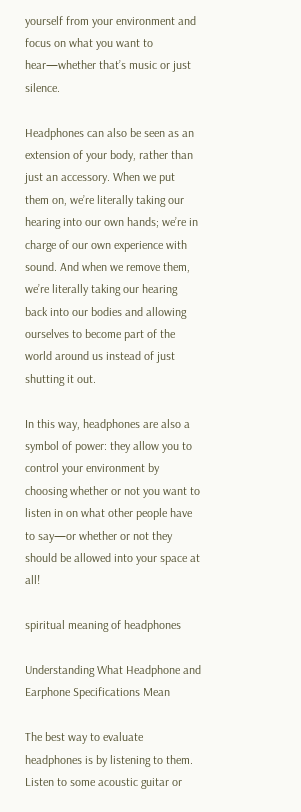yourself from your environment and focus on what you want to hear—whether that’s music or just silence.

Headphones can also be seen as an extension of your body, rather than just an accessory. When we put them on, we’re literally taking our hearing into our own hands; we’re in charge of our own experience with sound. And when we remove them, we’re literally taking our hearing back into our bodies and allowing ourselves to become part of the world around us instead of just shutting it out.

In this way, headphones are also a symbol of power: they allow you to control your environment by choosing whether or not you want to listen in on what other people have to say—or whether or not they should be allowed into your space at all!

spiritual meaning of headphones

Understanding What Headphone and Earphone Specifications Mean

The best way to evaluate headphones is by listening to them. Listen to some acoustic guitar or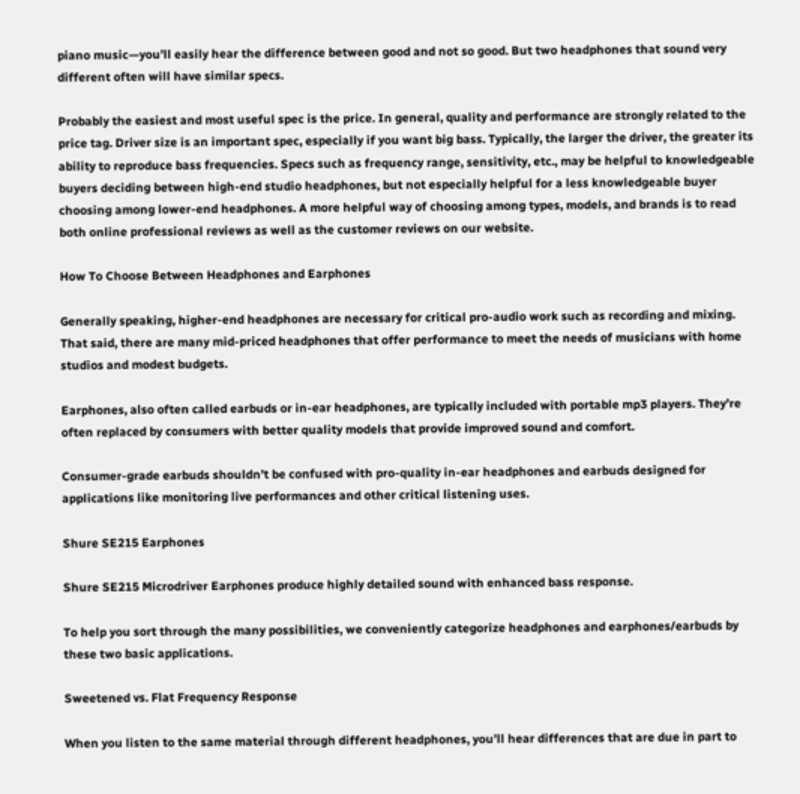piano music—you’ll easily hear the difference between good and not so good. But two headphones that sound very different often will have similar specs.

Probably the easiest and most useful spec is the price. In general, quality and performance are strongly related to the price tag. Driver size is an important spec, especially if you want big bass. Typically, the larger the driver, the greater its ability to reproduce bass frequencies. Specs such as frequency range, sensitivity, etc., may be helpful to knowledgeable buyers deciding between high-end studio headphones, but not especially helpful for a less knowledgeable buyer choosing among lower-end headphones. A more helpful way of choosing among types, models, and brands is to read both online professional reviews as well as the customer reviews on our website.

How To Choose Between Headphones and Earphones

Generally speaking, higher-end headphones are necessary for critical pro-audio work such as recording and mixing. That said, there are many mid-priced headphones that offer performance to meet the needs of musicians with home studios and modest budgets.

Earphones, also often called earbuds or in-ear headphones, are typically included with portable mp3 players. They’re often replaced by consumers with better quality models that provide improved sound and comfort.

Consumer-grade earbuds shouldn’t be confused with pro-quality in-ear headphones and earbuds designed for applications like monitoring live performances and other critical listening uses.

Shure SE215 Earphones

Shure SE215 Microdriver Earphones produce highly detailed sound with enhanced bass response.

To help you sort through the many possibilities, we conveniently categorize headphones and earphones/earbuds by these two basic applications.

Sweetened vs. Flat Frequency Response

When you listen to the same material through different headphones, you’ll hear differences that are due in part to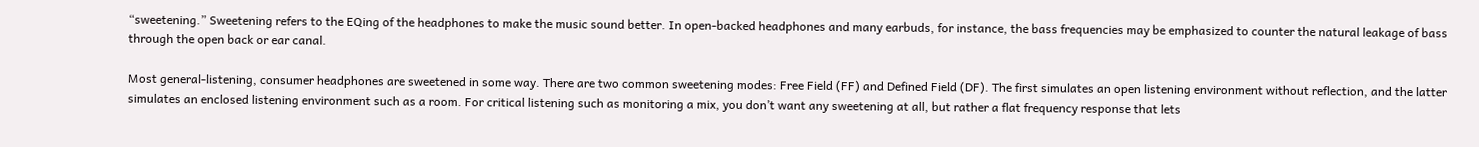“sweetening.” Sweetening refers to the EQing of the headphones to make the music sound better. In open-backed headphones and many earbuds, for instance, the bass frequencies may be emphasized to counter the natural leakage of bass through the open back or ear canal.

Most general-listening, consumer headphones are sweetened in some way. There are two common sweetening modes: Free Field (FF) and Defined Field (DF). The first simulates an open listening environment without reflection, and the latter simulates an enclosed listening environment such as a room. For critical listening such as monitoring a mix, you don’t want any sweetening at all, but rather a flat frequency response that lets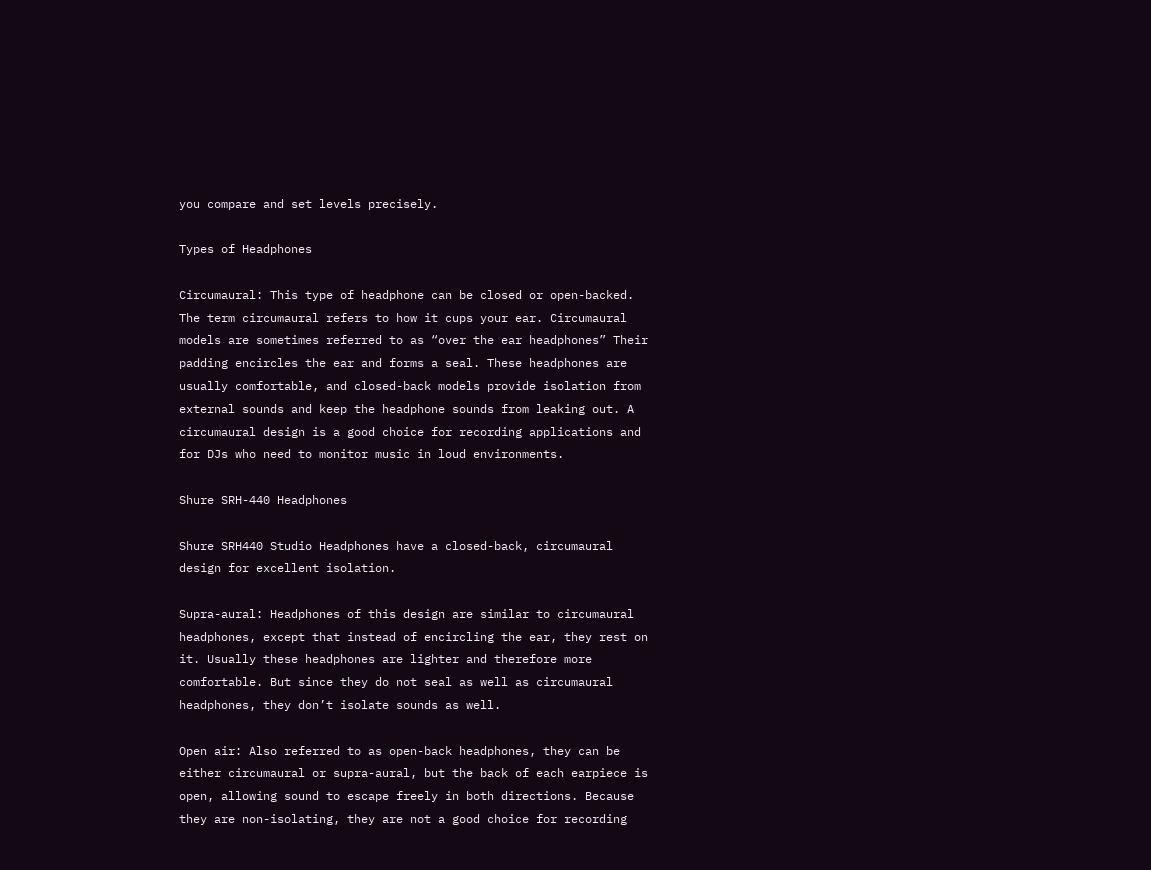you compare and set levels precisely.

Types of Headphones

Circumaural: This type of headphone can be closed or open-backed. The term circumaural refers to how it cups your ear. Circumaural models are sometimes referred to as “over the ear headphones” Their padding encircles the ear and forms a seal. These headphones are usually comfortable, and closed-back models provide isolation from external sounds and keep the headphone sounds from leaking out. A circumaural design is a good choice for recording applications and for DJs who need to monitor music in loud environments.

Shure SRH-440 Headphones

Shure SRH440 Studio Headphones have a closed-back, circumaural design for excellent isolation.

Supra-aural: Headphones of this design are similar to circumaural headphones, except that instead of encircling the ear, they rest on it. Usually these headphones are lighter and therefore more comfortable. But since they do not seal as well as circumaural headphones, they don’t isolate sounds as well.

Open air: Also referred to as open-back headphones, they can be either circumaural or supra-aural, but the back of each earpiece is open, allowing sound to escape freely in both directions. Because they are non-isolating, they are not a good choice for recording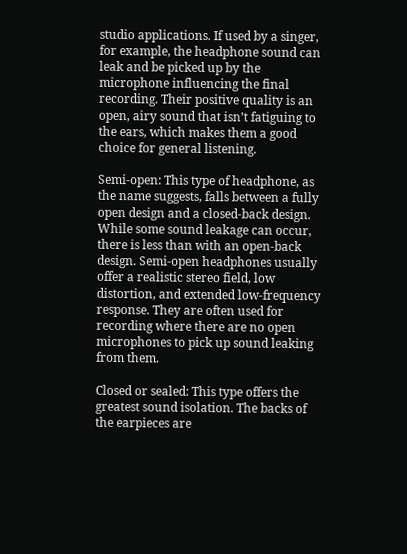studio applications. If used by a singer, for example, the headphone sound can leak and be picked up by the microphone influencing the final recording. Their positive quality is an open, airy sound that isn’t fatiguing to the ears, which makes them a good choice for general listening.

Semi-open: This type of headphone, as the name suggests, falls between a fully open design and a closed-back design. While some sound leakage can occur, there is less than with an open-back design. Semi-open headphones usually offer a realistic stereo field, low distortion, and extended low-frequency response. They are often used for recording where there are no open microphones to pick up sound leaking from them.

Closed or sealed: This type offers the greatest sound isolation. The backs of the earpieces are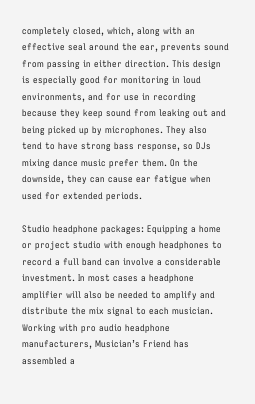completely closed, which, along with an effective seal around the ear, prevents sound from passing in either direction. This design is especially good for monitoring in loud environments, and for use in recording because they keep sound from leaking out and being picked up by microphones. They also tend to have strong bass response, so DJs mixing dance music prefer them. On the downside, they can cause ear fatigue when used for extended periods.

Studio headphone packages: Equipping a home or project studio with enough headphones to record a full band can involve a considerable investment. In most cases a headphone amplifier will also be needed to amplify and distribute the mix signal to each musician. Working with pro audio headphone manufacturers, Musician’s Friend has assembled a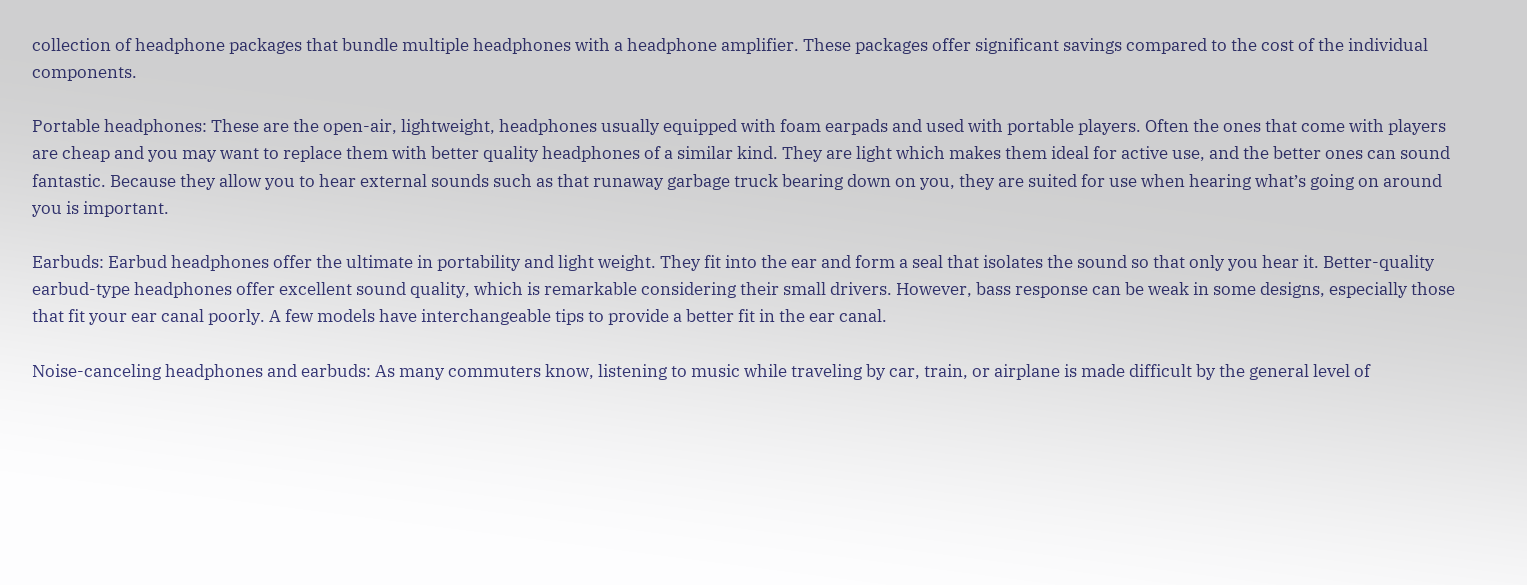collection of headphone packages that bundle multiple headphones with a headphone amplifier. These packages offer significant savings compared to the cost of the individual components.

Portable headphones: These are the open-air, lightweight, headphones usually equipped with foam earpads and used with portable players. Often the ones that come with players are cheap and you may want to replace them with better quality headphones of a similar kind. They are light which makes them ideal for active use, and the better ones can sound fantastic. Because they allow you to hear external sounds such as that runaway garbage truck bearing down on you, they are suited for use when hearing what’s going on around you is important.

Earbuds: Earbud headphones offer the ultimate in portability and light weight. They fit into the ear and form a seal that isolates the sound so that only you hear it. Better-quality earbud-type headphones offer excellent sound quality, which is remarkable considering their small drivers. However, bass response can be weak in some designs, especially those that fit your ear canal poorly. A few models have interchangeable tips to provide a better fit in the ear canal.

Noise-canceling headphones and earbuds: As many commuters know, listening to music while traveling by car, train, or airplane is made difficult by the general level of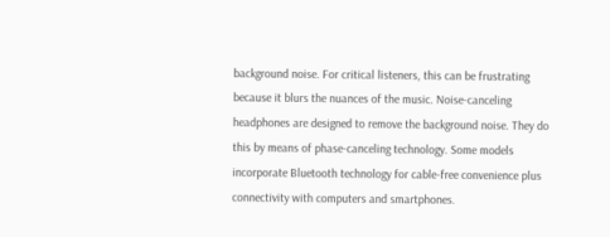background noise. For critical listeners, this can be frustrating because it blurs the nuances of the music. Noise-canceling headphones are designed to remove the background noise. They do this by means of phase-canceling technology. Some models incorporate Bluetooth technology for cable-free convenience plus connectivity with computers and smartphones.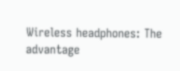Wireless headphones: The advantage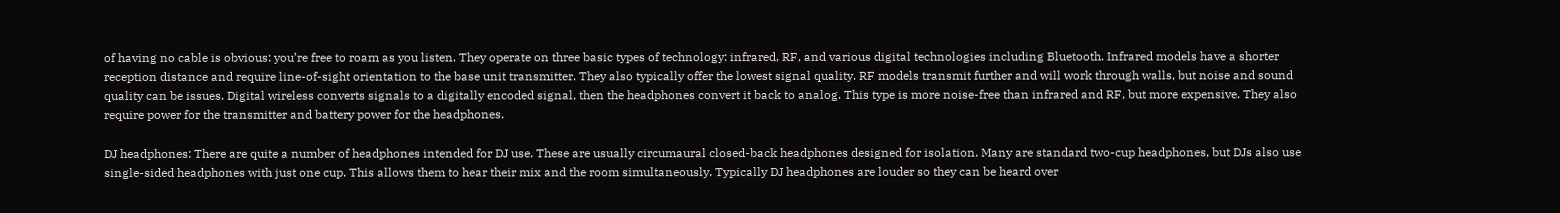of having no cable is obvious: you’re free to roam as you listen. They operate on three basic types of technology: infrared, RF, and various digital technologies including Bluetooth. Infrared models have a shorter reception distance and require line-of-sight orientation to the base unit transmitter. They also typically offer the lowest signal quality. RF models transmit further and will work through walls, but noise and sound quality can be issues. Digital wireless converts signals to a digitally encoded signal, then the headphones convert it back to analog. This type is more noise-free than infrared and RF, but more expensive. They also require power for the transmitter and battery power for the headphones.

DJ headphones: There are quite a number of headphones intended for DJ use. These are usually circumaural closed-back headphones designed for isolation. Many are standard two-cup headphones, but DJs also use single-sided headphones with just one cup. This allows them to hear their mix and the room simultaneously. Typically DJ headphones are louder so they can be heard over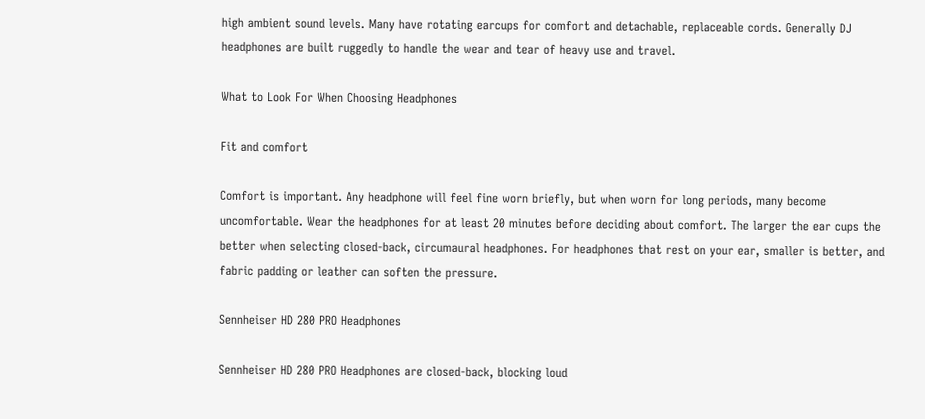high ambient sound levels. Many have rotating earcups for comfort and detachable, replaceable cords. Generally DJ headphones are built ruggedly to handle the wear and tear of heavy use and travel.

What to Look For When Choosing Headphones

Fit and comfort

Comfort is important. Any headphone will feel fine worn briefly, but when worn for long periods, many become uncomfortable. Wear the headphones for at least 20 minutes before deciding about comfort. The larger the ear cups the better when selecting closed-back, circumaural headphones. For headphones that rest on your ear, smaller is better, and fabric padding or leather can soften the pressure.

Sennheiser HD 280 PRO Headphones

Sennheiser HD 280 PRO Headphones are closed-back, blocking loud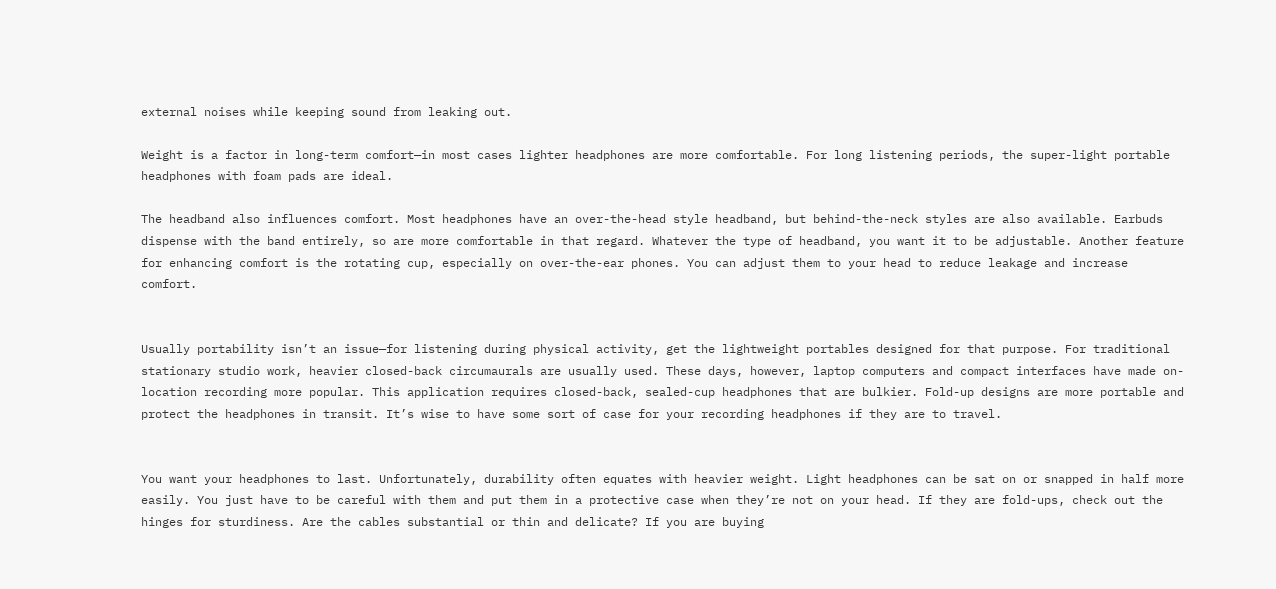external noises while keeping sound from leaking out.

Weight is a factor in long-term comfort—in most cases lighter headphones are more comfortable. For long listening periods, the super-light portable headphones with foam pads are ideal.

The headband also influences comfort. Most headphones have an over-the-head style headband, but behind-the-neck styles are also available. Earbuds dispense with the band entirely, so are more comfortable in that regard. Whatever the type of headband, you want it to be adjustable. Another feature for enhancing comfort is the rotating cup, especially on over-the-ear phones. You can adjust them to your head to reduce leakage and increase comfort.


Usually portability isn’t an issue—for listening during physical activity, get the lightweight portables designed for that purpose. For traditional stationary studio work, heavier closed-back circumaurals are usually used. These days, however, laptop computers and compact interfaces have made on-location recording more popular. This application requires closed-back, sealed-cup headphones that are bulkier. Fold-up designs are more portable and protect the headphones in transit. It’s wise to have some sort of case for your recording headphones if they are to travel.


You want your headphones to last. Unfortunately, durability often equates with heavier weight. Light headphones can be sat on or snapped in half more easily. You just have to be careful with them and put them in a protective case when they’re not on your head. If they are fold-ups, check out the hinges for sturdiness. Are the cables substantial or thin and delicate? If you are buying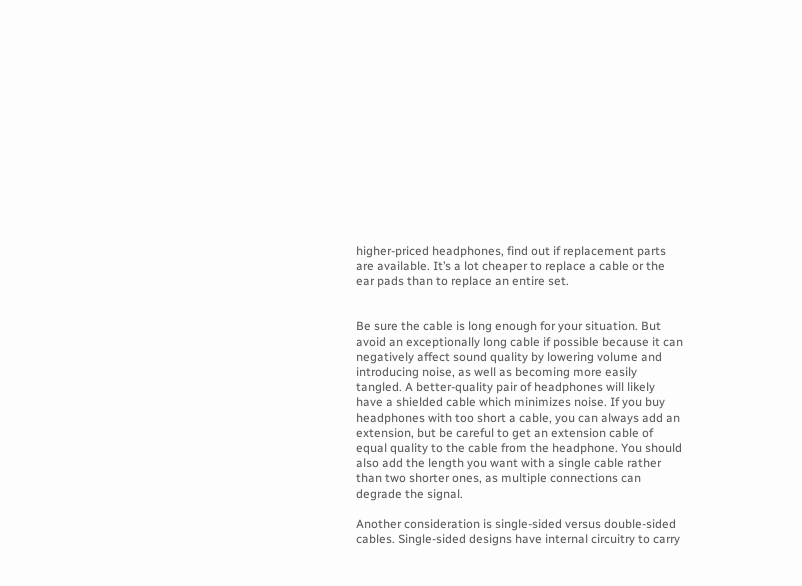higher-priced headphones, find out if replacement parts are available. It’s a lot cheaper to replace a cable or the ear pads than to replace an entire set.


Be sure the cable is long enough for your situation. But avoid an exceptionally long cable if possible because it can negatively affect sound quality by lowering volume and introducing noise, as well as becoming more easily tangled. A better-quality pair of headphones will likely have a shielded cable which minimizes noise. If you buy headphones with too short a cable, you can always add an extension, but be careful to get an extension cable of equal quality to the cable from the headphone. You should also add the length you want with a single cable rather than two shorter ones, as multiple connections can degrade the signal.

Another consideration is single-sided versus double-sided cables. Single-sided designs have internal circuitry to carry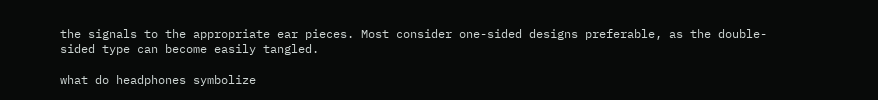the signals to the appropriate ear pieces. Most consider one-sided designs preferable, as the double-sided type can become easily tangled.

what do headphones symbolize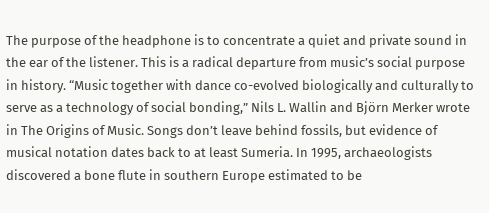The purpose of the headphone is to concentrate a quiet and private sound in the ear of the listener. This is a radical departure from music’s social purpose in history. “Music together with dance co-evolved biologically and culturally to serve as a technology of social bonding,” Nils L. Wallin and Björn Merker wrote in The Origins of Music. Songs don’t leave behind fossils, but evidence of musical notation dates back to at least Sumeria. In 1995, archaeologists discovered a bone flute in southern Europe estimated to be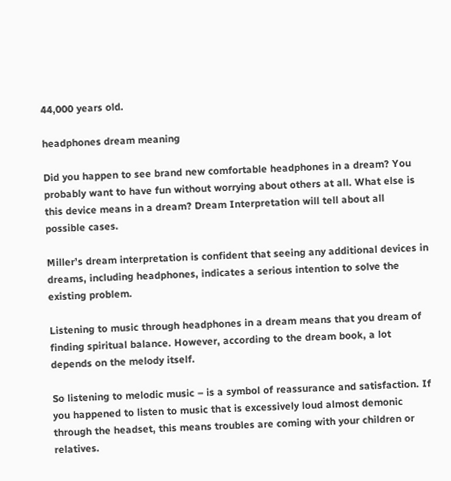44,000 years old.

headphones dream meaning

Did you happen to see brand new comfortable headphones in a dream? You probably want to have fun without worrying about others at all. What else is this device means in a dream? Dream Interpretation will tell about all possible cases.

Miller’s dream interpretation is confident that seeing any additional devices in dreams, including headphones, indicates a serious intention to solve the existing problem.

Listening to music through headphones in a dream means that you dream of finding spiritual balance. However, according to the dream book, a lot depends on the melody itself.

So listening to melodic music – is a symbol of reassurance and satisfaction. If you happened to listen to music that is excessively loud almost demonic through the headset, this means troubles are coming with your children or relatives.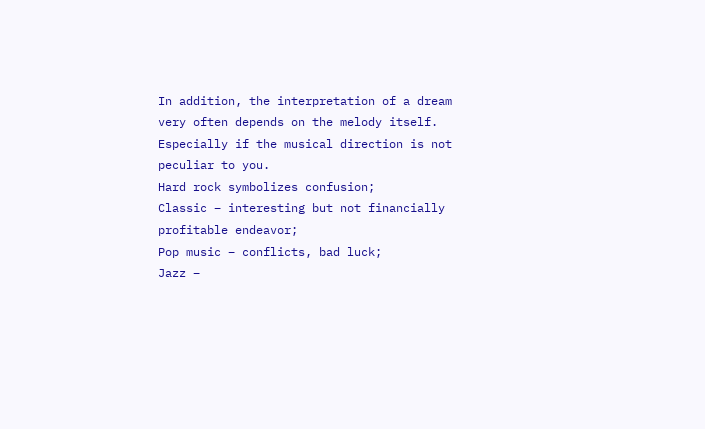In addition, the interpretation of a dream very often depends on the melody itself. Especially if the musical direction is not peculiar to you.
Hard rock symbolizes confusion;
Classic – interesting but not financially profitable endeavor;
Pop music – conflicts, bad luck;
Jazz –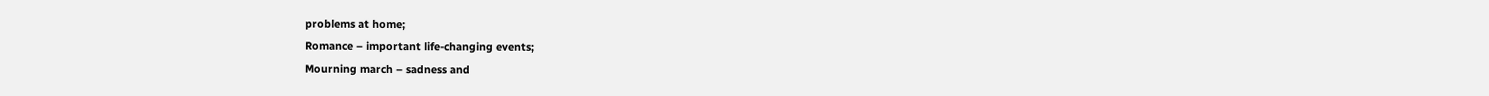problems at home;
Romance – important life-changing events;
Mourning march – sadness and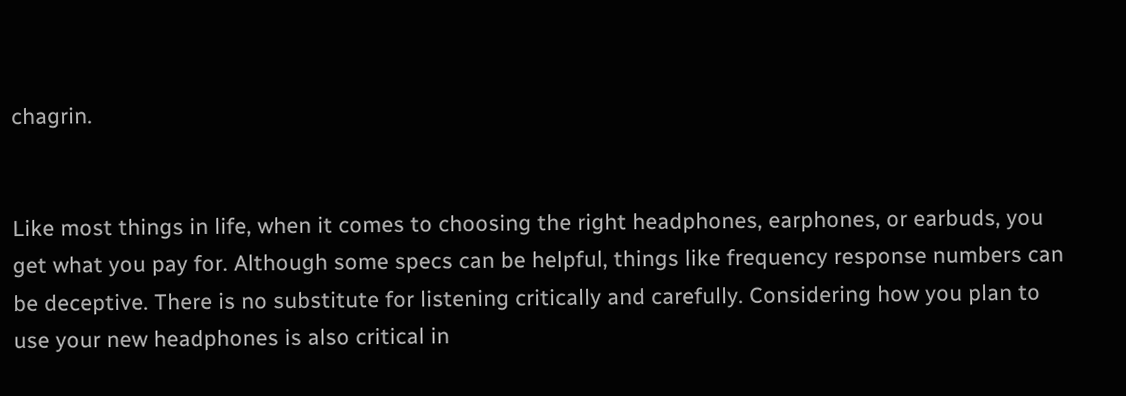chagrin.


Like most things in life, when it comes to choosing the right headphones, earphones, or earbuds, you get what you pay for. Although some specs can be helpful, things like frequency response numbers can be deceptive. There is no substitute for listening critically and carefully. Considering how you plan to use your new headphones is also critical in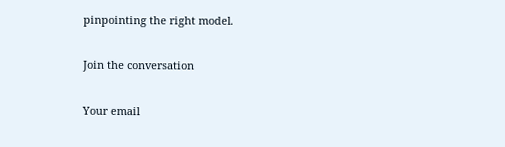pinpointing the right model.

Join the conversation

Your email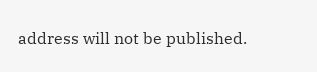address will not be published.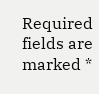Required fields are marked *